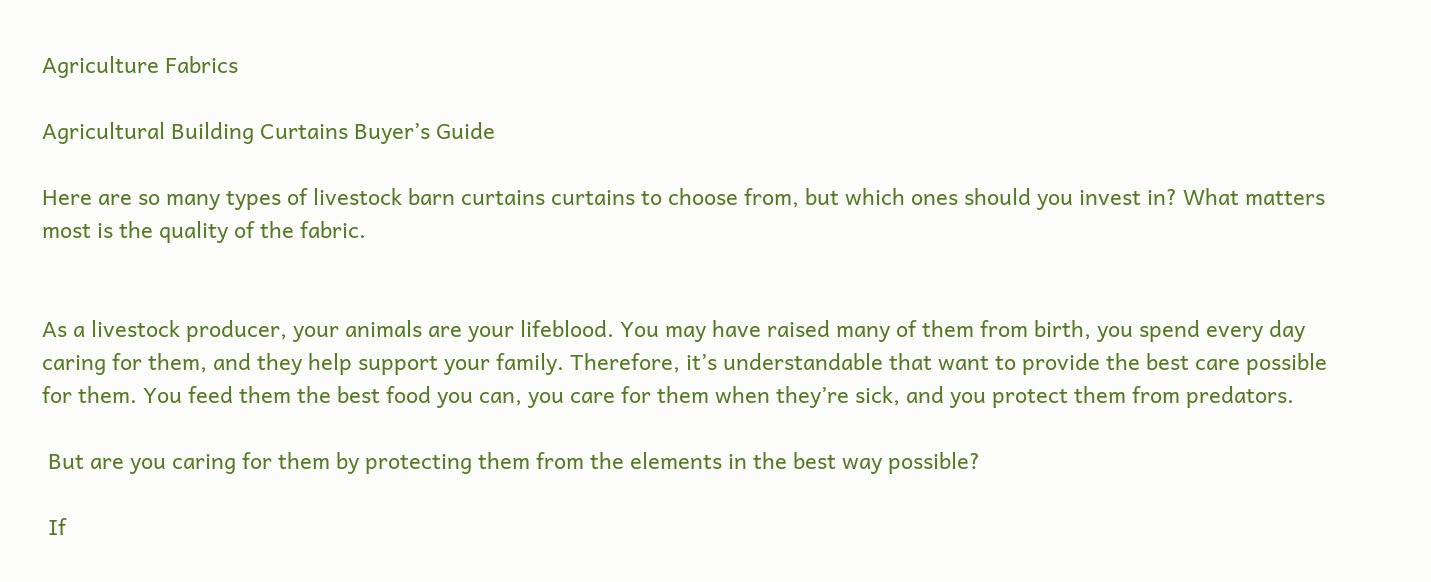Agriculture Fabrics

Agricultural Building Curtains Buyer’s Guide

Here are so many types of livestock barn curtains curtains to choose from, but which ones should you invest in? What matters most is the quality of the fabric.


As a livestock producer, your animals are your lifeblood. You may have raised many of them from birth, you spend every day caring for them, and they help support your family. Therefore, it’s understandable that want to provide the best care possible for them. You feed them the best food you can, you care for them when they’re sick, and you protect them from predators.

 But are you caring for them by protecting them from the elements in the best way possible?

 If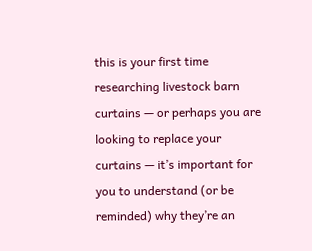this is your first time researching livestock barn curtains — or perhaps you are looking to replace your curtains — it’s important for you to understand (or be reminded) why they’re an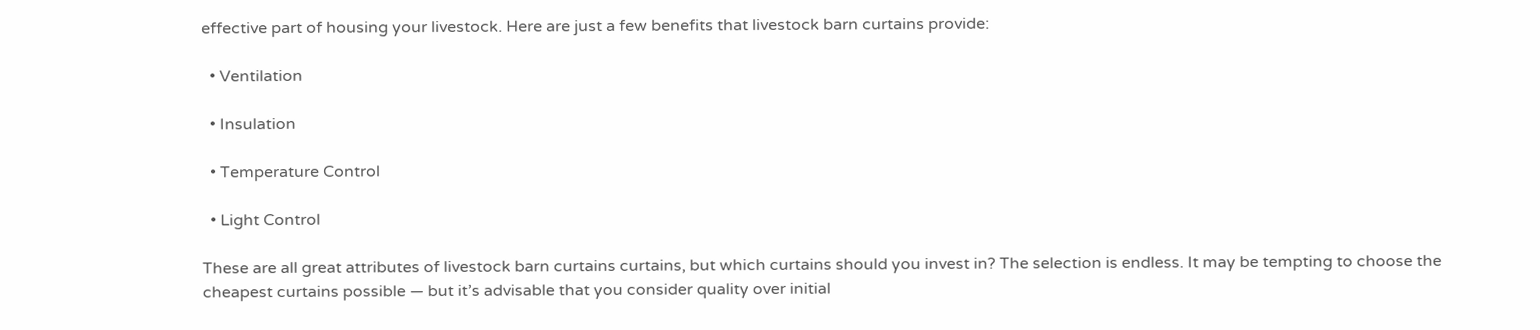effective part of housing your livestock. Here are just a few benefits that livestock barn curtains provide:

  • Ventilation

  • Insulation

  • Temperature Control

  • Light Control

These are all great attributes of livestock barn curtains curtains, but which curtains should you invest in? The selection is endless. It may be tempting to choose the cheapest curtains possible — but it’s advisable that you consider quality over initial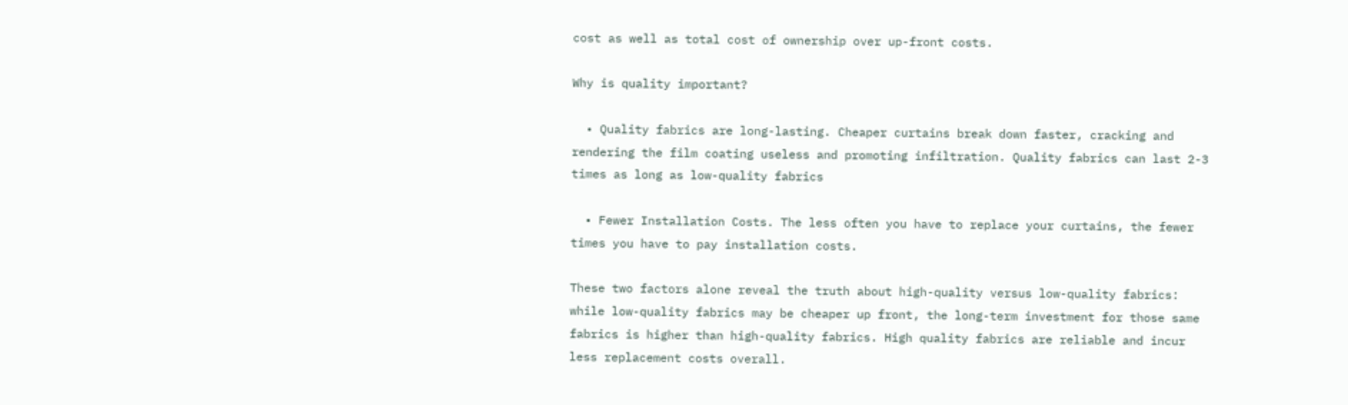cost as well as total cost of ownership over up-front costs.

Why is quality important?

  • Quality fabrics are long-lasting. Cheaper curtains break down faster, cracking and rendering the film coating useless and promoting infiltration. Quality fabrics can last 2-3 times as long as low-quality fabrics

  • Fewer Installation Costs. The less often you have to replace your curtains, the fewer times you have to pay installation costs.

These two factors alone reveal the truth about high-quality versus low-quality fabrics: while low-quality fabrics may be cheaper up front, the long-term investment for those same fabrics is higher than high-quality fabrics. High quality fabrics are reliable and incur less replacement costs overall.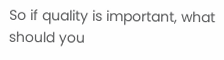So if quality is important, what should you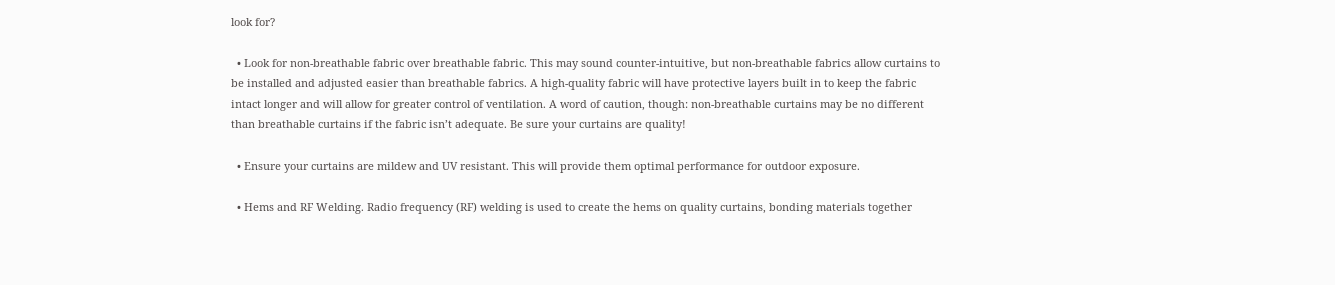look for?

  • Look for non-breathable fabric over breathable fabric. This may sound counter-intuitive, but non-breathable fabrics allow curtains to be installed and adjusted easier than breathable fabrics. A high-quality fabric will have protective layers built in to keep the fabric intact longer and will allow for greater control of ventilation. A word of caution, though: non-breathable curtains may be no different than breathable curtains if the fabric isn’t adequate. Be sure your curtains are quality!

  • Ensure your curtains are mildew and UV resistant. This will provide them optimal performance for outdoor exposure.

  • Hems and RF Welding. Radio frequency (RF) welding is used to create the hems on quality curtains, bonding materials together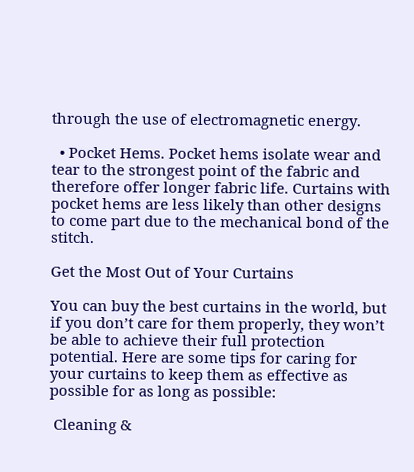through the use of electromagnetic energy.

  • Pocket Hems. Pocket hems isolate wear and tear to the strongest point of the fabric and therefore offer longer fabric life. Curtains with pocket hems are less likely than other designs to come part due to the mechanical bond of the stitch.

Get the Most Out of Your Curtains

You can buy the best curtains in the world, but if you don’t care for them properly, they won’t be able to achieve their full protection potential. Here are some tips for caring for your curtains to keep them as effective as possible for as long as possible:

 Cleaning &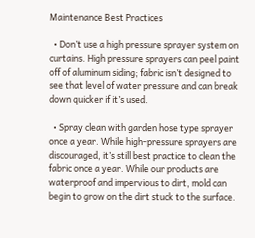Maintenance Best Practices

  • Don’t use a high pressure sprayer system on curtains. High pressure sprayers can peel paint off of aluminum siding; fabric isn’t designed to see that level of water pressure and can break down quicker if it’s used.

  • Spray clean with garden hose type sprayer once a year. While high-pressure sprayers are discouraged, it’s still best practice to clean the fabric once a year. While our products are waterproof and impervious to dirt, mold can begin to grow on the dirt stuck to the surface.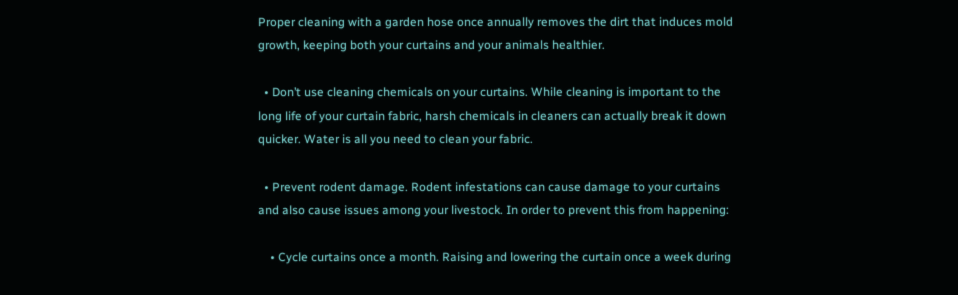Proper cleaning with a garden hose once annually removes the dirt that induces mold growth, keeping both your curtains and your animals healthier.

  • Don’t use cleaning chemicals on your curtains. While cleaning is important to the long life of your curtain fabric, harsh chemicals in cleaners can actually break it down quicker. Water is all you need to clean your fabric.

  • Prevent rodent damage. Rodent infestations can cause damage to your curtains and also cause issues among your livestock. In order to prevent this from happening:

    • Cycle curtains once a month. Raising and lowering the curtain once a week during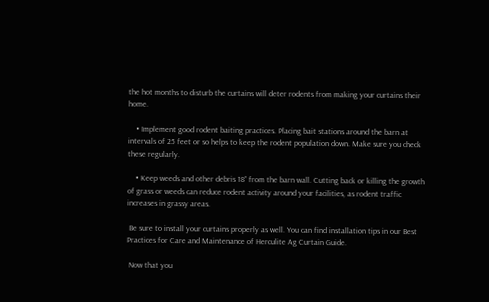the hot months to disturb the curtains will deter rodents from making your curtains their home.

    • Implement good rodent baiting practices. Placing bait stations around the barn at intervals of 25 feet or so helps to keep the rodent population down. Make sure you check these regularly.

    • Keep weeds and other debris 18” from the barn wall. Cutting back or killing the growth of grass or weeds can reduce rodent activity around your facilities, as rodent traffic increases in grassy areas.

 Be sure to install your curtains properly as well. You can find installation tips in our Best Practices for Care and Maintenance of Herculite Ag Curtain Guide.

 Now that you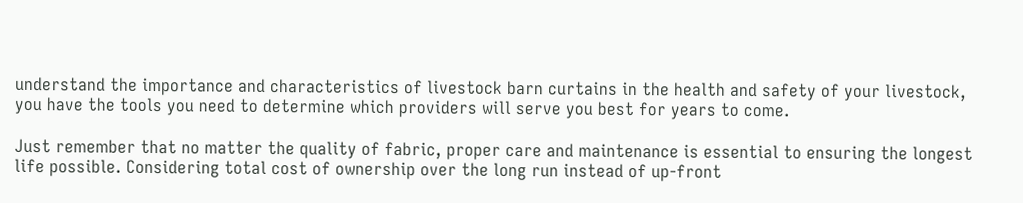understand the importance and characteristics of livestock barn curtains in the health and safety of your livestock, you have the tools you need to determine which providers will serve you best for years to come.

Just remember that no matter the quality of fabric, proper care and maintenance is essential to ensuring the longest life possible. Considering total cost of ownership over the long run instead of up-front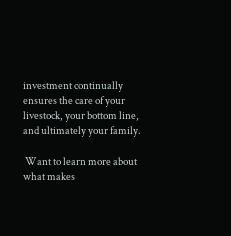investment continually ensures the care of your livestock, your bottom line, and ultimately your family.

 Want to learn more about what makes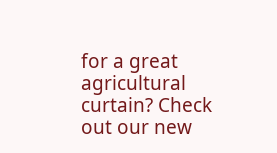for a great agricultural curtain? Check out our new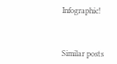Infographic!



Similar posts